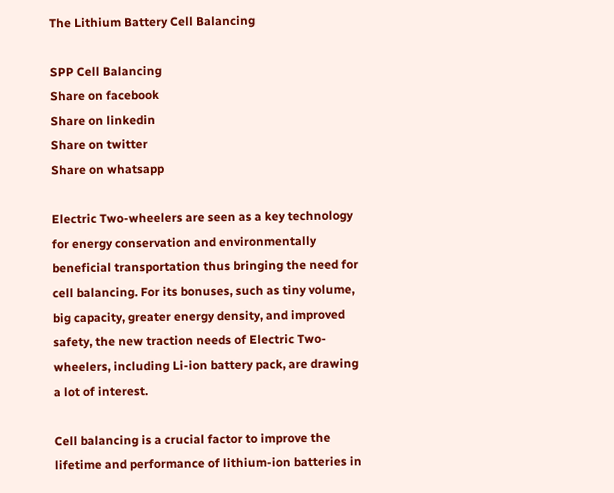The Lithium Battery Cell Balancing

SPP Cell Balancing
Share on facebook
Share on linkedin
Share on twitter
Share on whatsapp

Electric Two-wheelers are seen as a key technology for energy conservation and environmentally beneficial transportation thus bringing the need for cell balancing. For its bonuses, such as tiny volume, big capacity, greater energy density, and improved safety, the new traction needs of Electric Two-wheelers, including Li-ion battery pack, are drawing a lot of interest.

Cell balancing is a crucial factor to improve the lifetime and performance of lithium-ion batteries in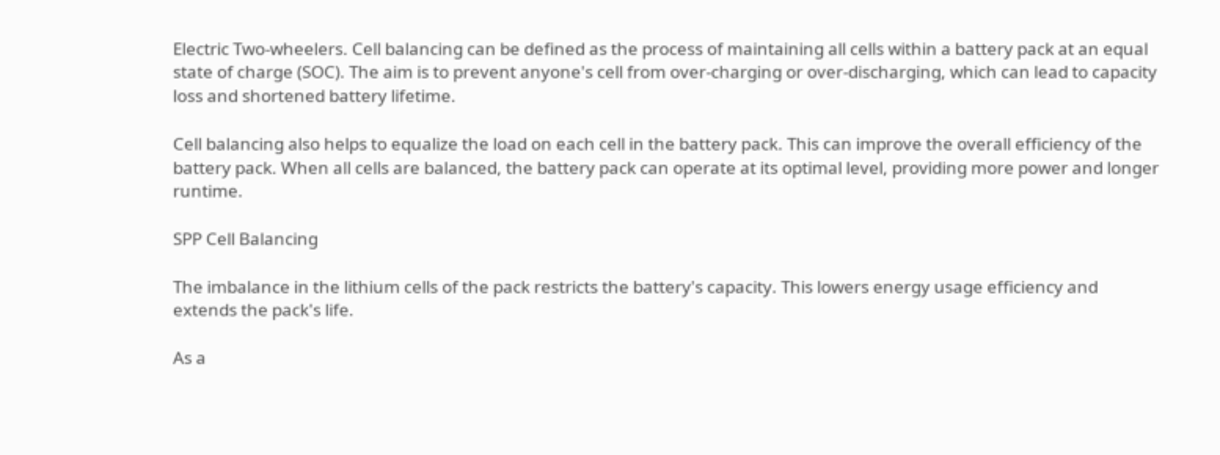Electric Two-wheelers. Cell balancing can be defined as the process of maintaining all cells within a battery pack at an equal state of charge (SOC). The aim is to prevent anyone's cell from over-charging or over-discharging, which can lead to capacity loss and shortened battery lifetime.

Cell balancing also helps to equalize the load on each cell in the battery pack. This can improve the overall efficiency of the battery pack. When all cells are balanced, the battery pack can operate at its optimal level, providing more power and longer runtime.

SPP Cell Balancing

The imbalance in the lithium cells of the pack restricts the battery's capacity. This lowers energy usage efficiency and extends the pack's life.

As a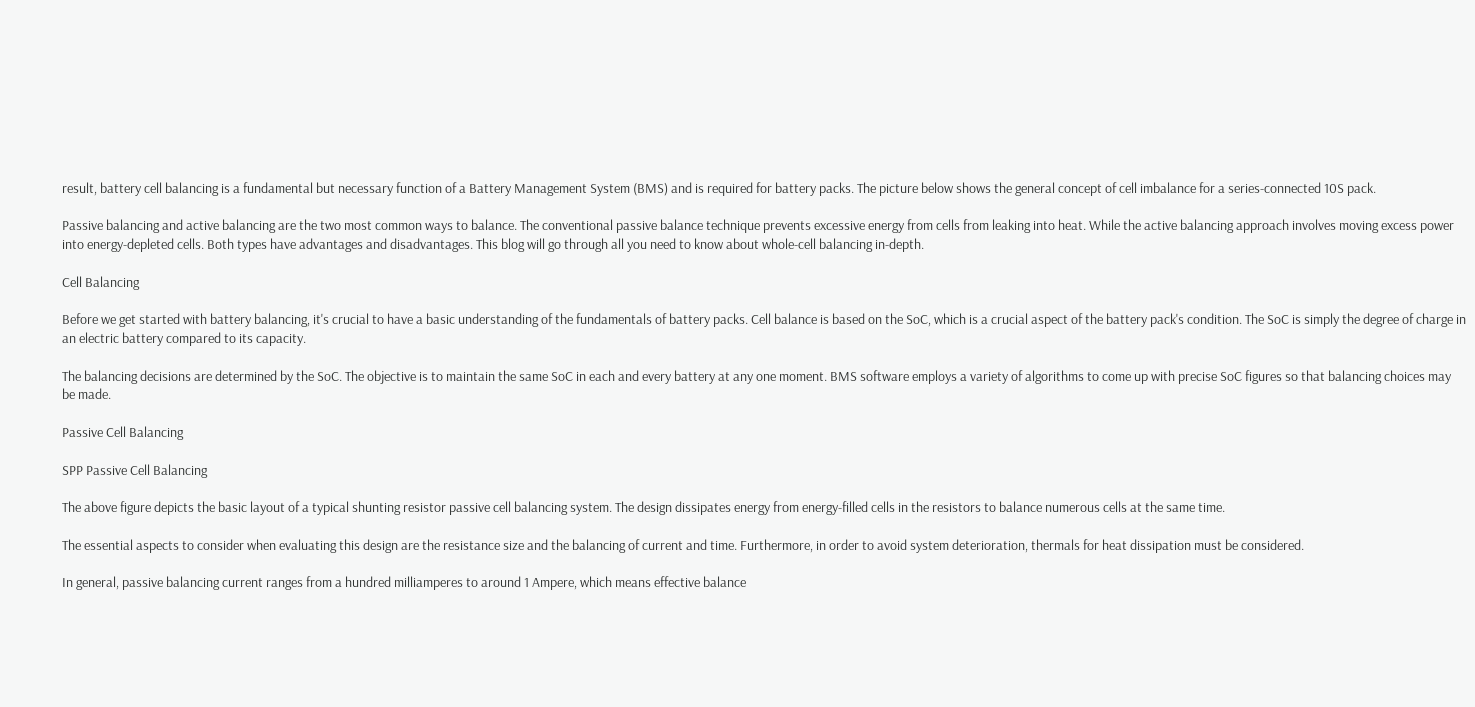result, battery cell balancing is a fundamental but necessary function of a Battery Management System (BMS) and is required for battery packs. The picture below shows the general concept of cell imbalance for a series-connected 10S pack.

Passive balancing and active balancing are the two most common ways to balance. The conventional passive balance technique prevents excessive energy from cells from leaking into heat. While the active balancing approach involves moving excess power into energy-depleted cells. Both types have advantages and disadvantages. This blog will go through all you need to know about whole-cell balancing in-depth.

Cell Balancing

Before we get started with battery balancing, it's crucial to have a basic understanding of the fundamentals of battery packs. Cell balance is based on the SoC, which is a crucial aspect of the battery pack's condition. The SoC is simply the degree of charge in an electric battery compared to its capacity.

The balancing decisions are determined by the SoC. The objective is to maintain the same SoC in each and every battery at any one moment. BMS software employs a variety of algorithms to come up with precise SoC figures so that balancing choices may be made.

Passive Cell Balancing

SPP Passive Cell Balancing

The above figure depicts the basic layout of a typical shunting resistor passive cell balancing system. The design dissipates energy from energy-filled cells in the resistors to balance numerous cells at the same time.

The essential aspects to consider when evaluating this design are the resistance size and the balancing of current and time. Furthermore, in order to avoid system deterioration, thermals for heat dissipation must be considered.

In general, passive balancing current ranges from a hundred milliamperes to around 1 Ampere, which means effective balance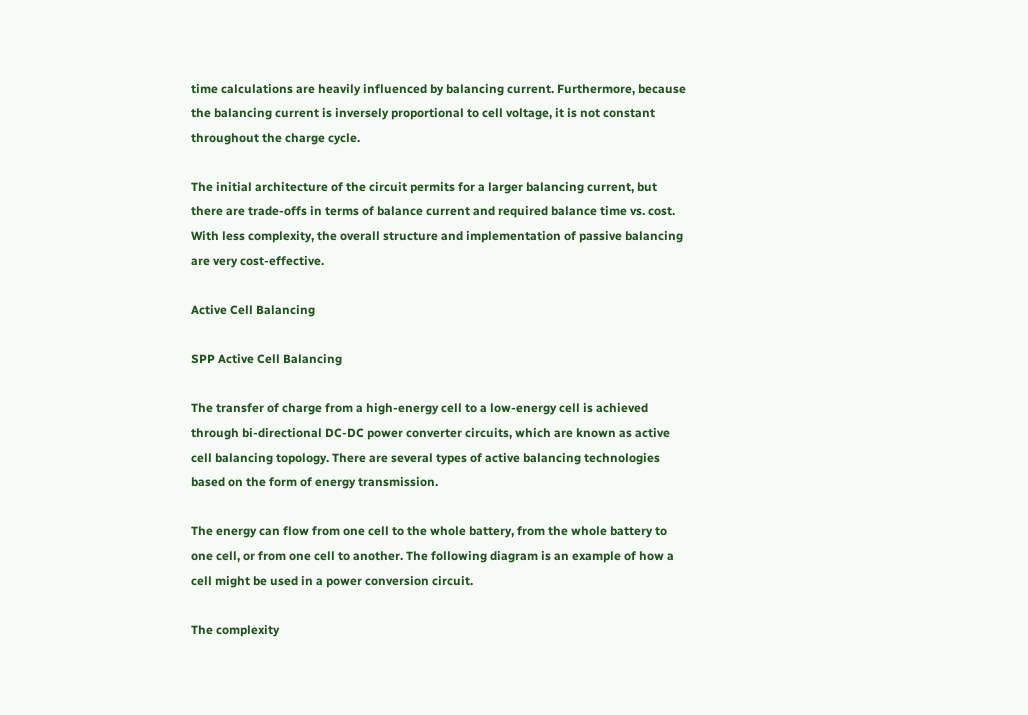time calculations are heavily influenced by balancing current. Furthermore, because the balancing current is inversely proportional to cell voltage, it is not constant throughout the charge cycle.

The initial architecture of the circuit permits for a larger balancing current, but there are trade-offs in terms of balance current and required balance time vs. cost. With less complexity, the overall structure and implementation of passive balancing are very cost-effective.

Active Cell Balancing

SPP Active Cell Balancing

The transfer of charge from a high-energy cell to a low-energy cell is achieved through bi-directional DC-DC power converter circuits, which are known as active cell balancing topology. There are several types of active balancing technologies based on the form of energy transmission.

The energy can flow from one cell to the whole battery, from the whole battery to one cell, or from one cell to another. The following diagram is an example of how a cell might be used in a power conversion circuit.

The complexity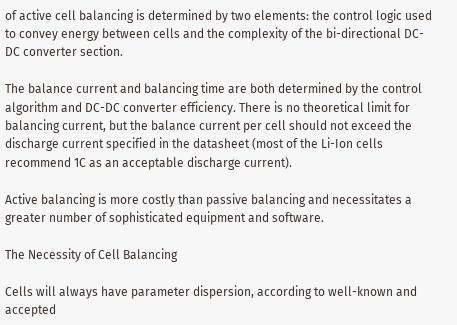of active cell balancing is determined by two elements: the control logic used to convey energy between cells and the complexity of the bi-directional DC-DC converter section.

The balance current and balancing time are both determined by the control algorithm and DC-DC converter efficiency. There is no theoretical limit for balancing current, but the balance current per cell should not exceed the discharge current specified in the datasheet (most of the Li-Ion cells recommend 1C as an acceptable discharge current).

Active balancing is more costly than passive balancing and necessitates a greater number of sophisticated equipment and software.

The Necessity of Cell Balancing

Cells will always have parameter dispersion, according to well-known and accepted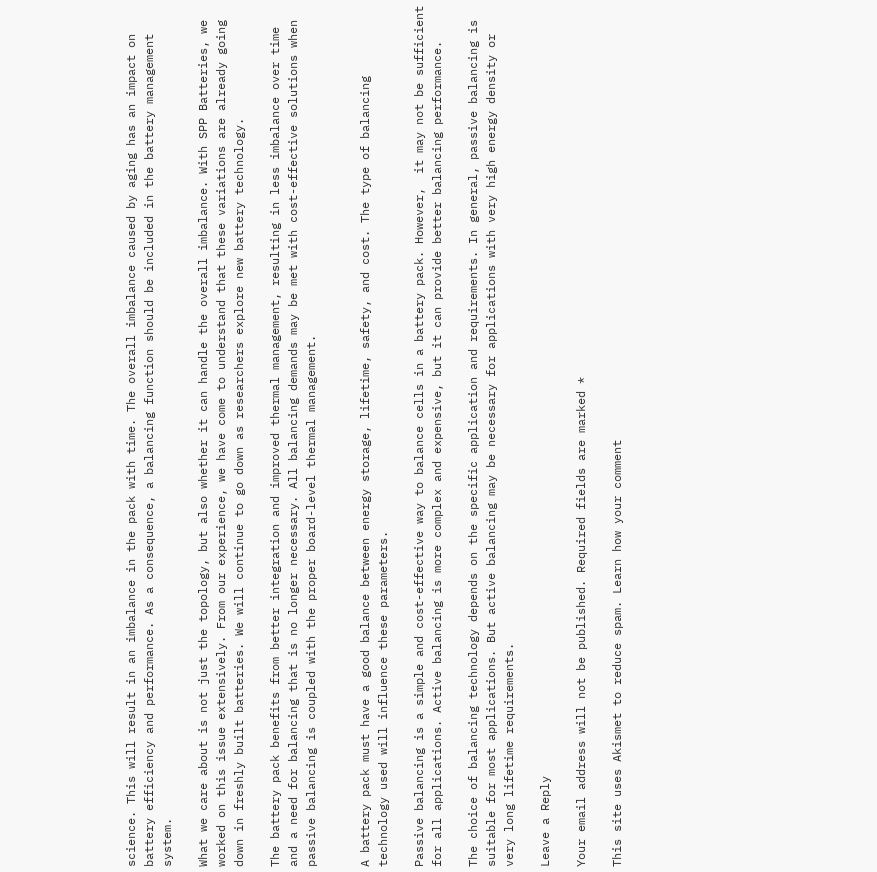science. This will result in an imbalance in the pack with time. The overall imbalance caused by aging has an impact on battery efficiency and performance. As a consequence, a balancing function should be included in the battery management system.

What we care about is not just the topology, but also whether it can handle the overall imbalance. With SPP Batteries, we worked on this issue extensively. From our experience, we have come to understand that these variations are already going down in freshly built batteries. We will continue to go down as researchers explore new battery technology.

The battery pack benefits from better integration and improved thermal management, resulting in less imbalance over time and a need for balancing that is no longer necessary. All balancing demands may be met with cost-effective solutions when passive balancing is coupled with the proper board-level thermal management.


A battery pack must have a good balance between energy storage, lifetime, safety, and cost. The type of balancing technology used will influence these parameters.

Passive balancing is a simple and cost-effective way to balance cells in a battery pack. However,  it may not be sufficient for all applications. Active balancing is more complex and expensive, but it can provide better balancing performance.

The choice of balancing technology depends on the specific application and requirements. In general, passive balancing is suitable for most applications. But active balancing may be necessary for applications with very high energy density or very long lifetime requirements.

Leave a Reply

Your email address will not be published. Required fields are marked *

This site uses Akismet to reduce spam. Learn how your comment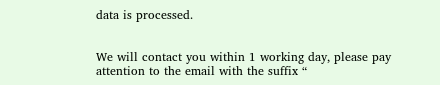data is processed.


We will contact you within 1 working day, please pay attention to the email with the suffix “